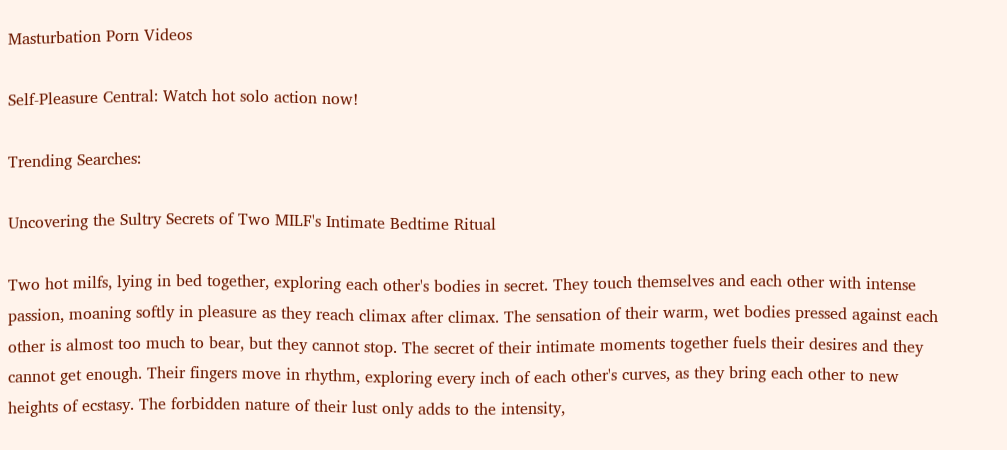Masturbation Porn Videos

Self-Pleasure Central: Watch hot solo action now!

Trending Searches:

Uncovering the Sultry Secrets of Two MILF's Intimate Bedtime Ritual

Two hot milfs, lying in bed together, exploring each other's bodies in secret. They touch themselves and each other with intense passion, moaning softly in pleasure as they reach climax after climax. The sensation of their warm, wet bodies pressed against each other is almost too much to bear, but they cannot stop. The secret of their intimate moments together fuels their desires and they cannot get enough. Their fingers move in rhythm, exploring every inch of each other's curves, as they bring each other to new heights of ecstasy. The forbidden nature of their lust only adds to the intensity,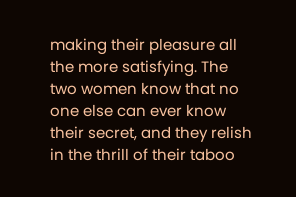making their pleasure all the more satisfying. The two women know that no one else can ever know their secret, and they relish in the thrill of their taboo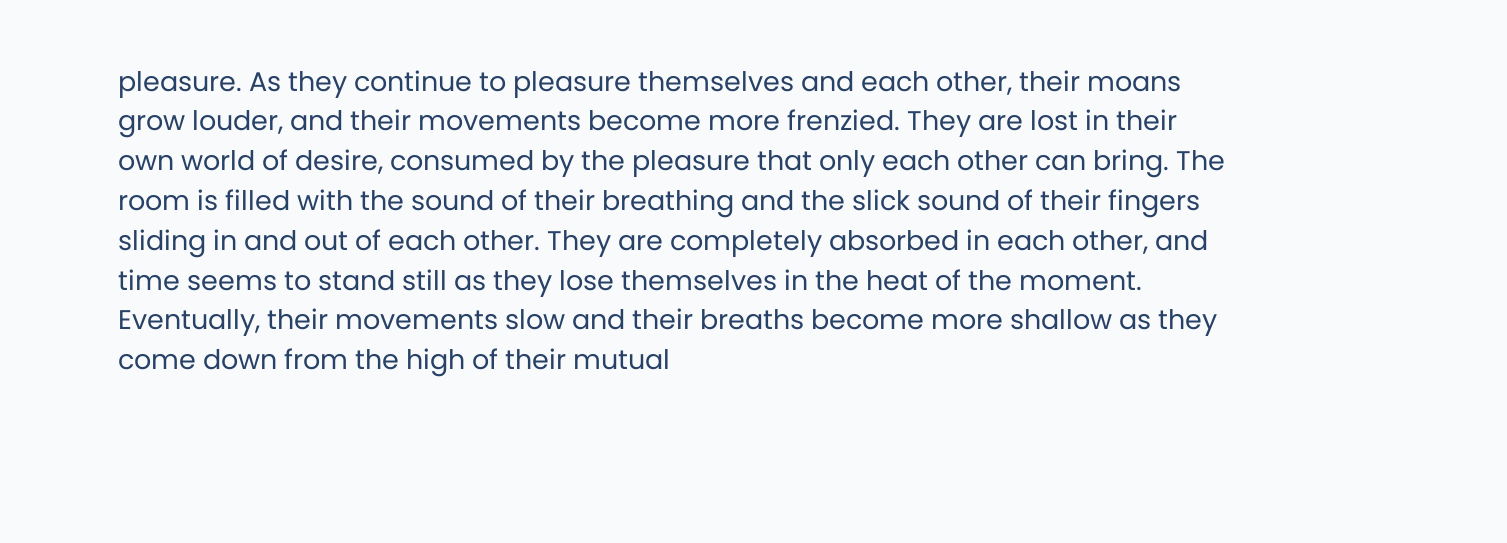pleasure. As they continue to pleasure themselves and each other, their moans grow louder, and their movements become more frenzied. They are lost in their own world of desire, consumed by the pleasure that only each other can bring. The room is filled with the sound of their breathing and the slick sound of their fingers sliding in and out of each other. They are completely absorbed in each other, and time seems to stand still as they lose themselves in the heat of the moment. Eventually, their movements slow and their breaths become more shallow as they come down from the high of their mutual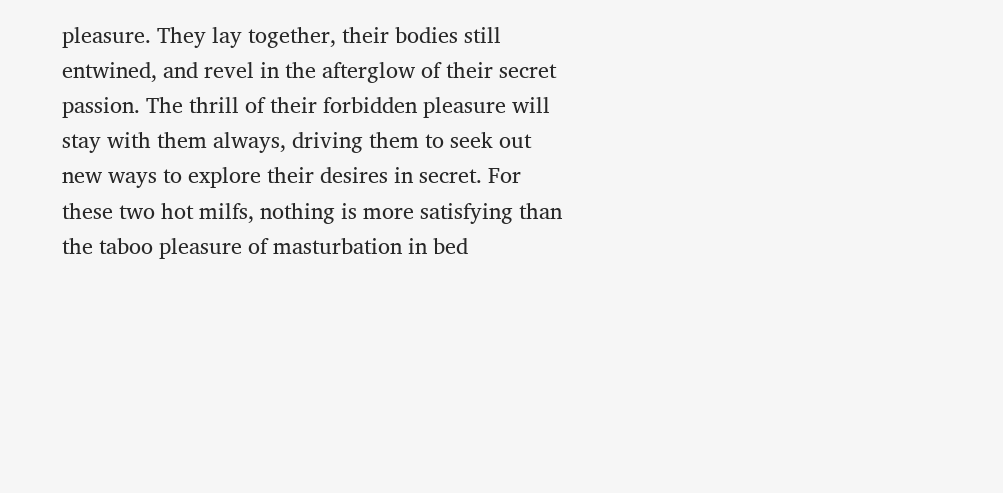pleasure. They lay together, their bodies still entwined, and revel in the afterglow of their secret passion. The thrill of their forbidden pleasure will stay with them always, driving them to seek out new ways to explore their desires in secret. For these two hot milfs, nothing is more satisfying than the taboo pleasure of masturbation in bed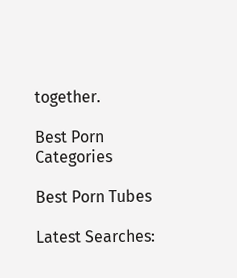together.

Best Porn Categories

Best Porn Tubes

Latest Searches: